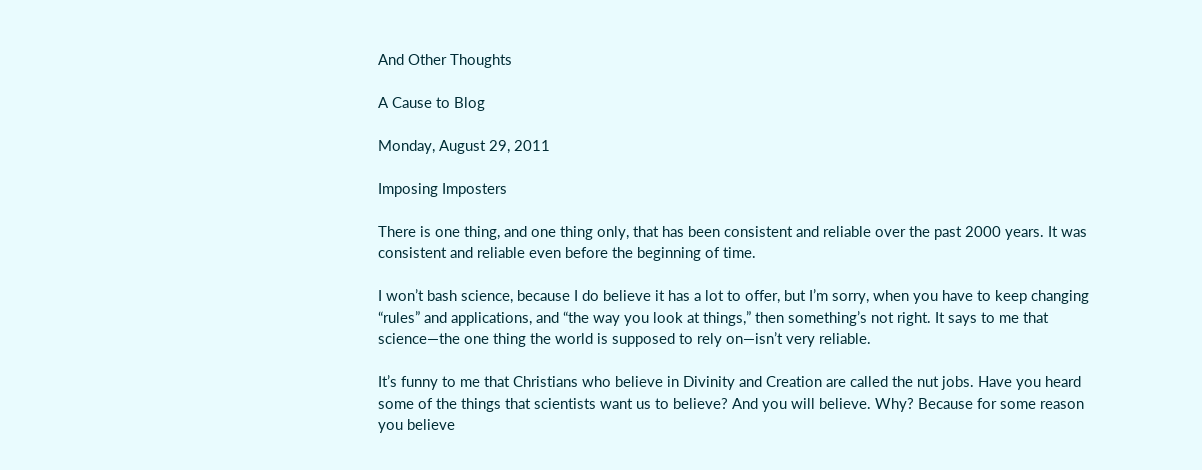And Other Thoughts

A Cause to Blog

Monday, August 29, 2011

Imposing Imposters

There is one thing, and one thing only, that has been consistent and reliable over the past 2000 years. It was consistent and reliable even before the beginning of time.

I won’t bash science, because I do believe it has a lot to offer, but I’m sorry, when you have to keep changing “rules” and applications, and “the way you look at things,” then something’s not right. It says to me that science—the one thing the world is supposed to rely on—isn’t very reliable.

It’s funny to me that Christians who believe in Divinity and Creation are called the nut jobs. Have you heard some of the things that scientists want us to believe? And you will believe. Why? Because for some reason you believe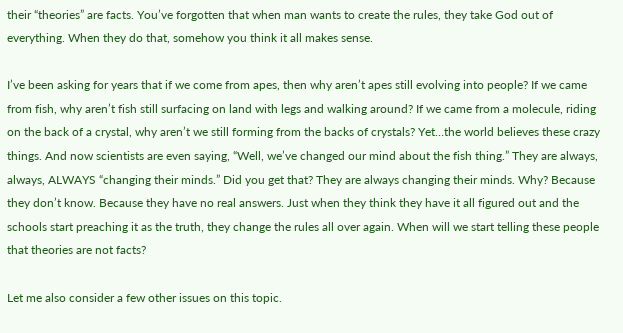their “theories” are facts. You’ve forgotten that when man wants to create the rules, they take God out of everything. When they do that, somehow you think it all makes sense.

I’ve been asking for years that if we come from apes, then why aren’t apes still evolving into people? If we came from fish, why aren’t fish still surfacing on land with legs and walking around? If we came from a molecule, riding on the back of a crystal, why aren’t we still forming from the backs of crystals? Yet…the world believes these crazy things. And now scientists are even saying, “Well, we’ve changed our mind about the fish thing.” They are always, always, ALWAYS “changing their minds.” Did you get that? They are always changing their minds. Why? Because they don’t know. Because they have no real answers. Just when they think they have it all figured out and the schools start preaching it as the truth, they change the rules all over again. When will we start telling these people that theories are not facts?

Let me also consider a few other issues on this topic.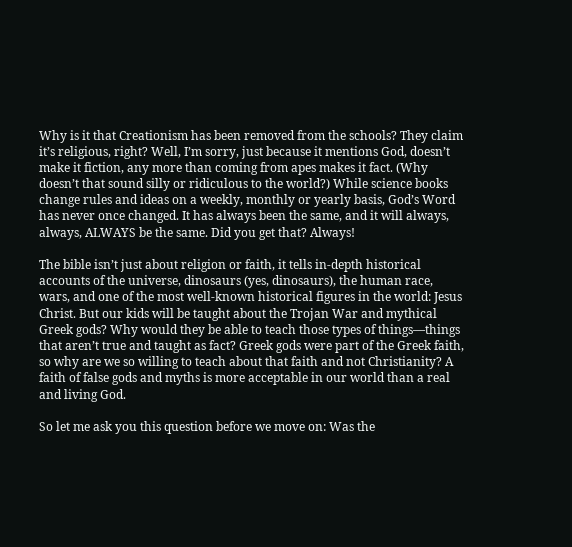Why is it that Creationism has been removed from the schools? They claim it’s religious, right? Well, I’m sorry, just because it mentions God, doesn’t make it fiction, any more than coming from apes makes it fact. (Why doesn’t that sound silly or ridiculous to the world?) While science books change rules and ideas on a weekly, monthly or yearly basis, God’s Word has never once changed. It has always been the same, and it will always, always, ALWAYS be the same. Did you get that? Always!

The bible isn’t just about religion or faith, it tells in-depth historical accounts of the universe, dinosaurs (yes, dinosaurs), the human race, wars, and one of the most well-known historical figures in the world: Jesus Christ. But our kids will be taught about the Trojan War and mythical Greek gods? Why would they be able to teach those types of things—things that aren’t true and taught as fact? Greek gods were part of the Greek faith, so why are we so willing to teach about that faith and not Christianity? A faith of false gods and myths is more acceptable in our world than a real and living God.

So let me ask you this question before we move on: Was the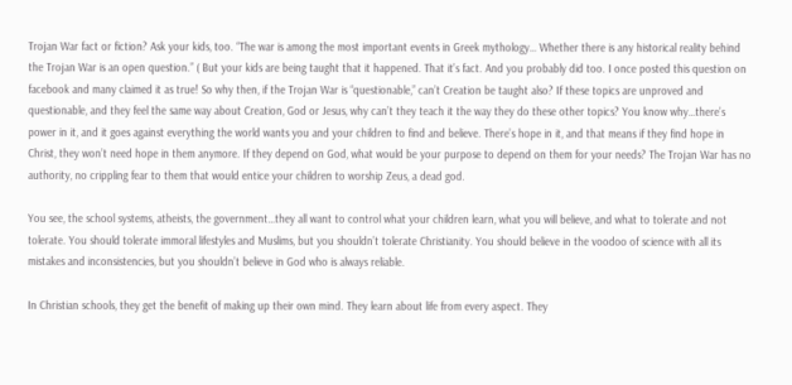Trojan War fact or fiction? Ask your kids, too. “The war is among the most important events in Greek mythology… Whether there is any historical reality behind the Trojan War is an open question.” ( But your kids are being taught that it happened. That it’s fact. And you probably did too. I once posted this question on facebook and many claimed it as true! So why then, if the Trojan War is “questionable,” can’t Creation be taught also? If these topics are unproved and questionable, and they feel the same way about Creation, God or Jesus, why can’t they teach it the way they do these other topics? You know why…there’s power in it, and it goes against everything the world wants you and your children to find and believe. There’s hope in it, and that means if they find hope in Christ, they won’t need hope in them anymore. If they depend on God, what would be your purpose to depend on them for your needs? The Trojan War has no authority, no crippling fear to them that would entice your children to worship Zeus, a dead god.

You see, the school systems, atheists, the government…they all want to control what your children learn, what you will believe, and what to tolerate and not tolerate. You should tolerate immoral lifestyles and Muslims, but you shouldn’t tolerate Christianity. You should believe in the voodoo of science with all its mistakes and inconsistencies, but you shouldn’t believe in God who is always reliable.

In Christian schools, they get the benefit of making up their own mind. They learn about life from every aspect. They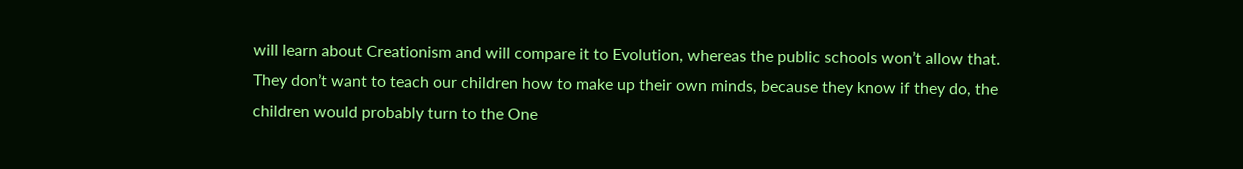will learn about Creationism and will compare it to Evolution, whereas the public schools won’t allow that. They don’t want to teach our children how to make up their own minds, because they know if they do, the children would probably turn to the One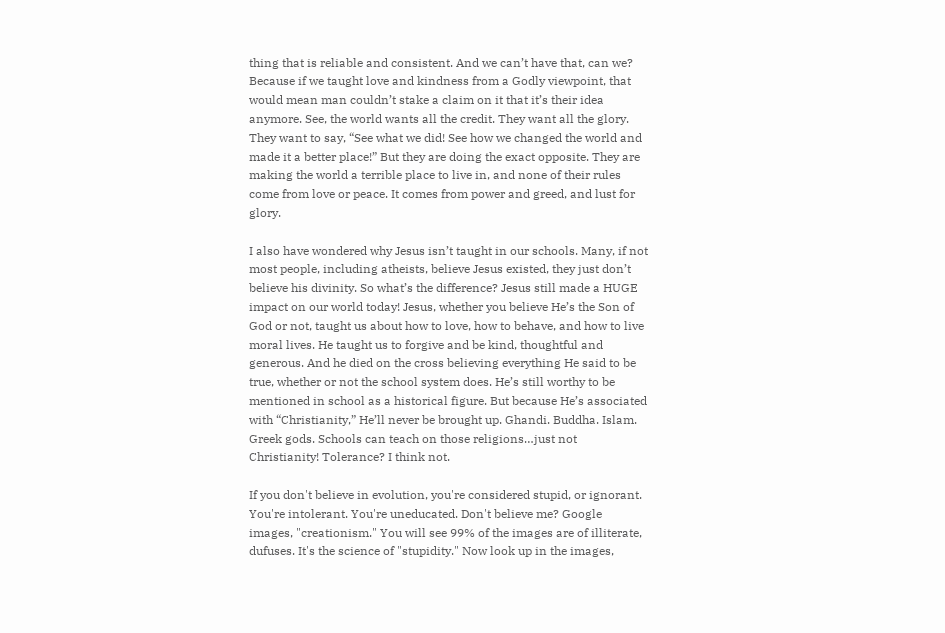thing that is reliable and consistent. And we can’t have that, can we? Because if we taught love and kindness from a Godly viewpoint, that would mean man couldn’t stake a claim on it that it’s their idea anymore. See, the world wants all the credit. They want all the glory. They want to say, “See what we did! See how we changed the world and made it a better place!” But they are doing the exact opposite. They are making the world a terrible place to live in, and none of their rules come from love or peace. It comes from power and greed, and lust for glory.

I also have wondered why Jesus isn’t taught in our schools. Many, if not most people, including atheists, believe Jesus existed, they just don’t believe his divinity. So what’s the difference? Jesus still made a HUGE impact on our world today! Jesus, whether you believe He’s the Son of God or not, taught us about how to love, how to behave, and how to live moral lives. He taught us to forgive and be kind, thoughtful and generous. And he died on the cross believing everything He said to be true, whether or not the school system does. He’s still worthy to be mentioned in school as a historical figure. But because He’s associated with “Christianity,” He’ll never be brought up. Ghandi. Buddha. Islam. Greek gods. Schools can teach on those religions…just not Christianity! Tolerance? I think not.

If you don't believe in evolution, you're considered stupid, or ignorant. You're intolerant. You're uneducated. Don't believe me? Google images, "creationism." You will see 99% of the images are of illiterate, dufuses. It's the science of "stupidity." Now look up in the images,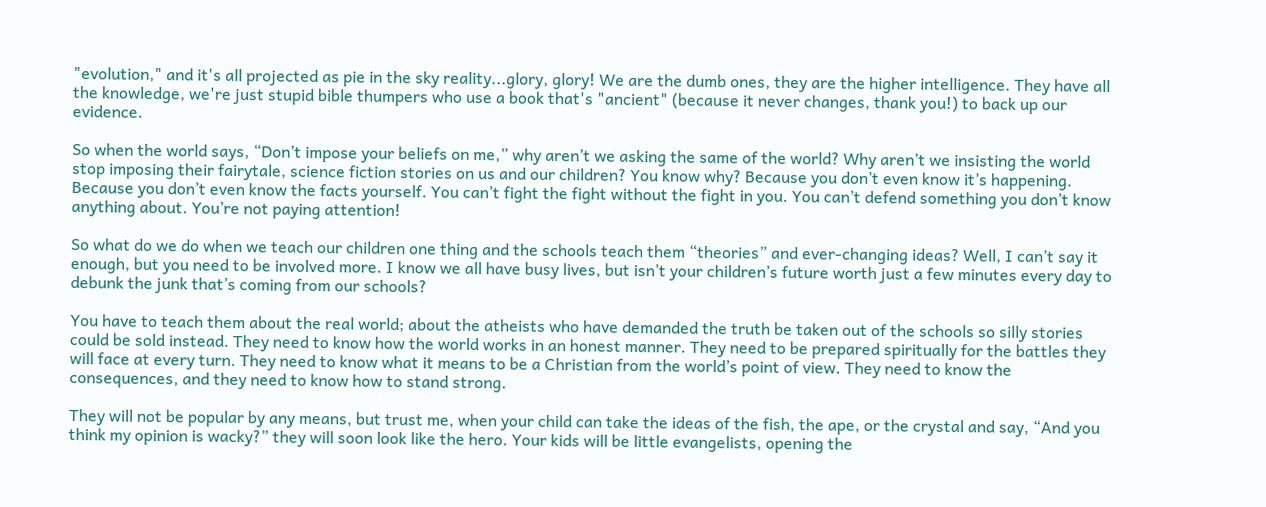"evolution," and it's all projected as pie in the sky reality...glory, glory! We are the dumb ones, they are the higher intelligence. They have all the knowledge, we're just stupid bible thumpers who use a book that's "ancient" (because it never changes, thank you!) to back up our evidence.

So when the world says, “Don’t impose your beliefs on me,” why aren’t we asking the same of the world? Why aren’t we insisting the world stop imposing their fairytale, science fiction stories on us and our children? You know why? Because you don’t even know it’s happening. Because you don’t even know the facts yourself. You can’t fight the fight without the fight in you. You can’t defend something you don’t know anything about. You’re not paying attention!

So what do we do when we teach our children one thing and the schools teach them “theories” and ever-changing ideas? Well, I can’t say it enough, but you need to be involved more. I know we all have busy lives, but isn’t your children’s future worth just a few minutes every day to debunk the junk that’s coming from our schools?

You have to teach them about the real world; about the atheists who have demanded the truth be taken out of the schools so silly stories could be sold instead. They need to know how the world works in an honest manner. They need to be prepared spiritually for the battles they will face at every turn. They need to know what it means to be a Christian from the world’s point of view. They need to know the consequences, and they need to know how to stand strong.

They will not be popular by any means, but trust me, when your child can take the ideas of the fish, the ape, or the crystal and say, “And you think my opinion is wacky?” they will soon look like the hero. Your kids will be little evangelists, opening the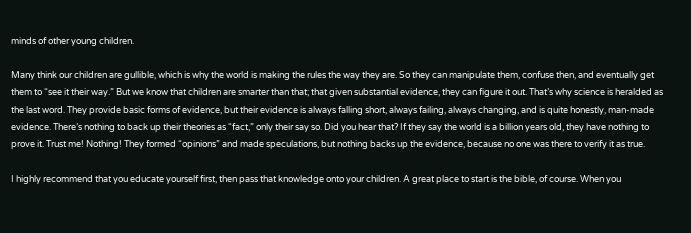minds of other young children.

Many think our children are gullible, which is why the world is making the rules the way they are. So they can manipulate them, confuse then, and eventually get them to “see it their way.” But we know that children are smarter than that; that given substantial evidence, they can figure it out. That’s why science is heralded as the last word. They provide basic forms of evidence, but their evidence is always falling short, always failing, always changing, and is quite honestly, man-made evidence. There’s nothing to back up their theories as “fact,” only their say so. Did you hear that? If they say the world is a billion years old, they have nothing to prove it. Trust me! Nothing! They formed “opinions” and made speculations, but nothing backs up the evidence, because no one was there to verify it as true.

I highly recommend that you educate yourself first, then pass that knowledge onto your children. A great place to start is the bible, of course. When you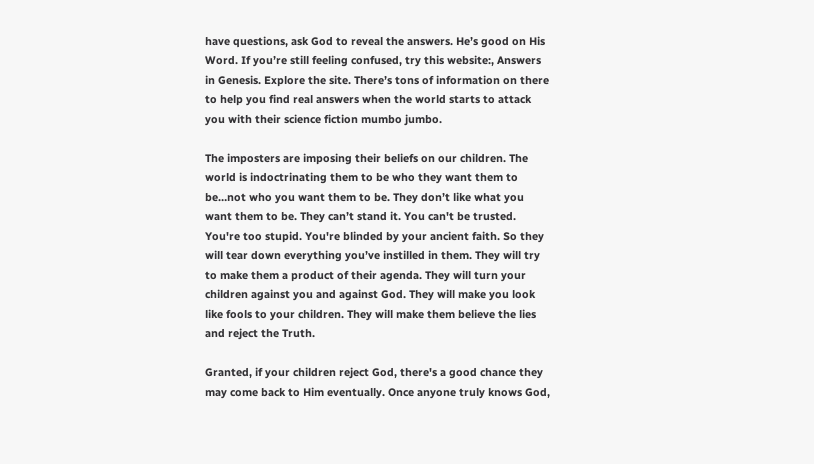have questions, ask God to reveal the answers. He’s good on His Word. If you’re still feeling confused, try this website:, Answers in Genesis. Explore the site. There’s tons of information on there to help you find real answers when the world starts to attack you with their science fiction mumbo jumbo.

The imposters are imposing their beliefs on our children. The world is indoctrinating them to be who they want them to be…not who you want them to be. They don’t like what you want them to be. They can’t stand it. You can't be trusted. You're too stupid. You're blinded by your ancient faith. So they will tear down everything you’ve instilled in them. They will try to make them a product of their agenda. They will turn your children against you and against God. They will make you look like fools to your children. They will make them believe the lies and reject the Truth.

Granted, if your children reject God, there's a good chance they may come back to Him eventually. Once anyone truly knows God,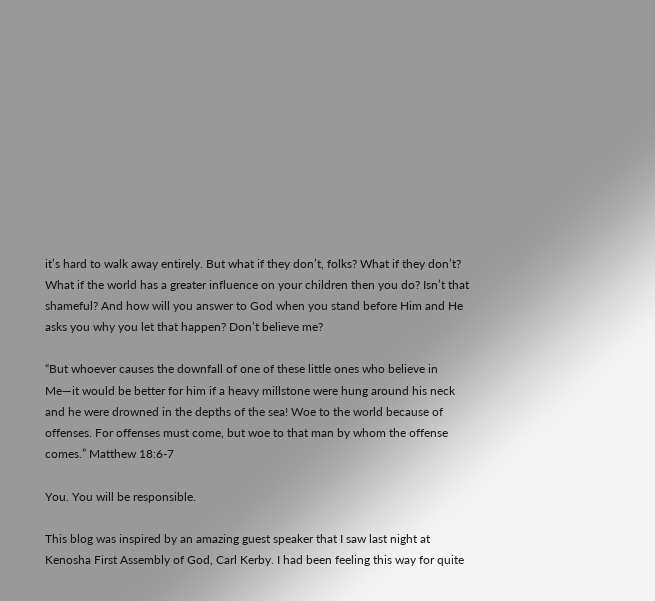it’s hard to walk away entirely. But what if they don’t, folks? What if they don’t? What if the world has a greater influence on your children then you do? Isn’t that shameful? And how will you answer to God when you stand before Him and He asks you why you let that happen? Don’t believe me?

“But whoever causes the downfall of one of these little ones who believe in Me—it would be better for him if a heavy millstone were hung around his neck and he were drowned in the depths of the sea! Woe to the world because of offenses. For offenses must come, but woe to that man by whom the offense comes.” Matthew 18:6-7

You. You will be responsible.

This blog was inspired by an amazing guest speaker that I saw last night at Kenosha First Assembly of God, Carl Kerby. I had been feeling this way for quite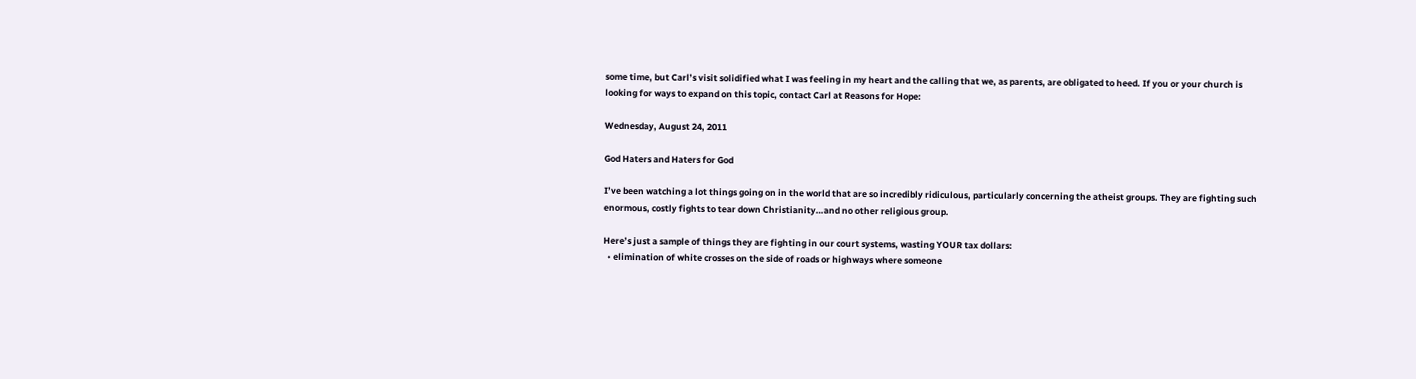some time, but Carl’s visit solidified what I was feeling in my heart and the calling that we, as parents, are obligated to heed. If you or your church is looking for ways to expand on this topic, contact Carl at Reasons for Hope:

Wednesday, August 24, 2011

God Haters and Haters for God

I’ve been watching a lot things going on in the world that are so incredibly ridiculous, particularly concerning the atheist groups. They are fighting such enormous, costly fights to tear down Christianity…and no other religious group.

Here’s just a sample of things they are fighting in our court systems, wasting YOUR tax dollars:
  • elimination of white crosses on the side of roads or highways where someone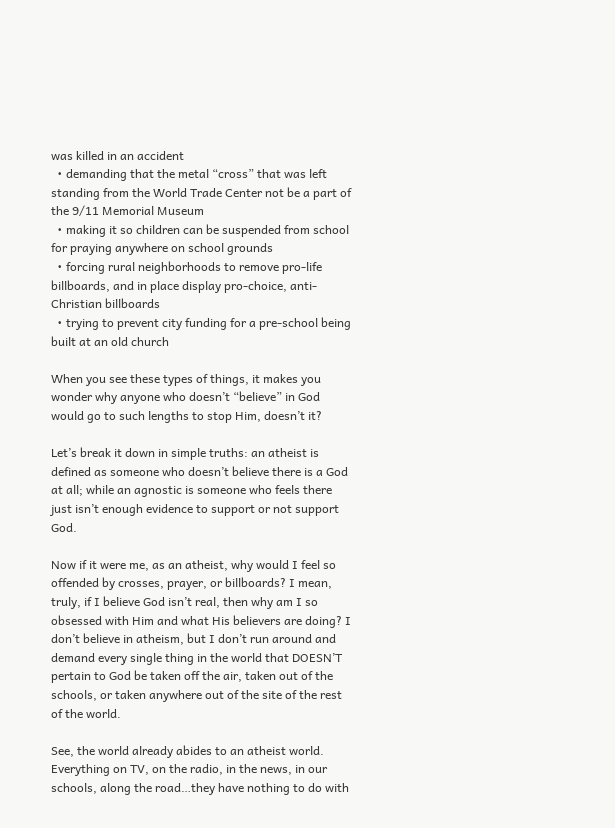was killed in an accident
  • demanding that the metal “cross” that was left standing from the World Trade Center not be a part of the 9/11 Memorial Museum
  • making it so children can be suspended from school for praying anywhere on school grounds
  • forcing rural neighborhoods to remove pro-life billboards, and in place display pro-choice, anti-Christian billboards
  • trying to prevent city funding for a pre-school being built at an old church

When you see these types of things, it makes you wonder why anyone who doesn’t “believe” in God would go to such lengths to stop Him, doesn’t it?

Let’s break it down in simple truths: an atheist is defined as someone who doesn’t believe there is a God at all; while an agnostic is someone who feels there just isn’t enough evidence to support or not support God.

Now if it were me, as an atheist, why would I feel so offended by crosses, prayer, or billboards? I mean, truly, if I believe God isn’t real, then why am I so obsessed with Him and what His believers are doing? I don’t believe in atheism, but I don’t run around and demand every single thing in the world that DOESN’T pertain to God be taken off the air, taken out of the schools, or taken anywhere out of the site of the rest of the world.

See, the world already abides to an atheist world. Everything on TV, on the radio, in the news, in our schools, along the road…they have nothing to do with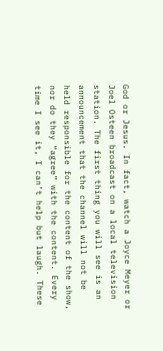God or Jesus. In fact, watch a Joyce Meyer or Joel Osteen broadcast on a local television station. The first thing you will see is an announcement that the channel will not be held responsible for the content of the show, nor do they “agree” with the content. Every time I see it, I can’t help but laugh. These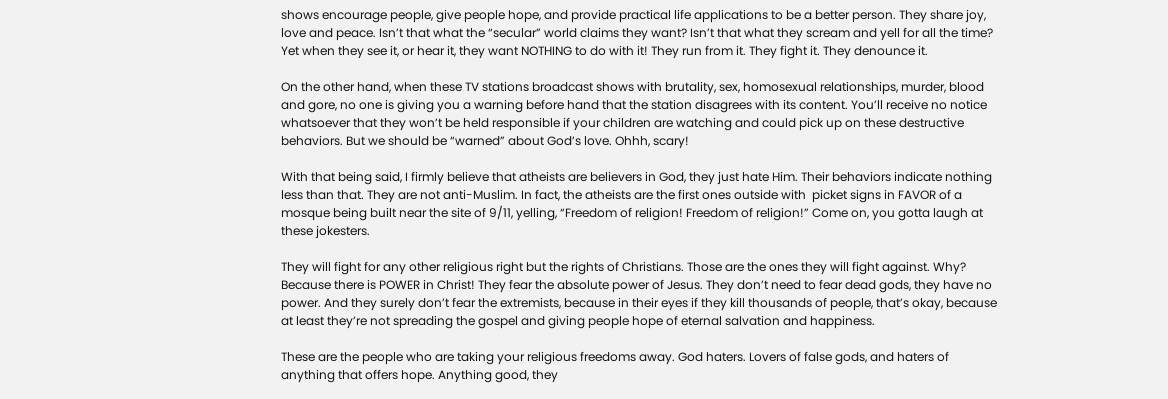shows encourage people, give people hope, and provide practical life applications to be a better person. They share joy, love and peace. Isn’t that what the “secular” world claims they want? Isn’t that what they scream and yell for all the time? Yet when they see it, or hear it, they want NOTHING to do with it! They run from it. They fight it. They denounce it.

On the other hand, when these TV stations broadcast shows with brutality, sex, homosexual relationships, murder, blood and gore, no one is giving you a warning before hand that the station disagrees with its content. You’ll receive no notice whatsoever that they won’t be held responsible if your children are watching and could pick up on these destructive behaviors. But we should be “warned” about God’s love. Ohhh, scary!

With that being said, I firmly believe that atheists are believers in God, they just hate Him. Their behaviors indicate nothing less than that. They are not anti-Muslim. In fact, the atheists are the first ones outside with  picket signs in FAVOR of a mosque being built near the site of 9/11, yelling, “Freedom of religion! Freedom of religion!” Come on, you gotta laugh at these jokesters.

They will fight for any other religious right but the rights of Christians. Those are the ones they will fight against. Why? Because there is POWER in Christ! They fear the absolute power of Jesus. They don’t need to fear dead gods, they have no power. And they surely don’t fear the extremists, because in their eyes if they kill thousands of people, that’s okay, because at least they’re not spreading the gospel and giving people hope of eternal salvation and happiness.

These are the people who are taking your religious freedoms away. God haters. Lovers of false gods, and haters of anything that offers hope. Anything good, they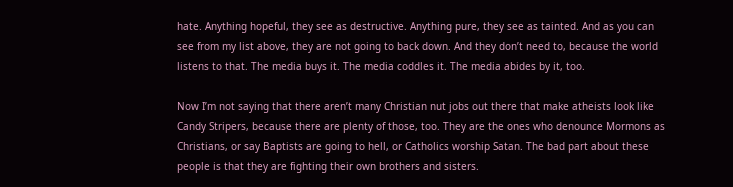hate. Anything hopeful, they see as destructive. Anything pure, they see as tainted. And as you can see from my list above, they are not going to back down. And they don’t need to, because the world listens to that. The media buys it. The media coddles it. The media abides by it, too.

Now I’m not saying that there aren’t many Christian nut jobs out there that make atheists look like Candy Stripers, because there are plenty of those, too. They are the ones who denounce Mormons as Christians, or say Baptists are going to hell, or Catholics worship Satan. The bad part about these people is that they are fighting their own brothers and sisters.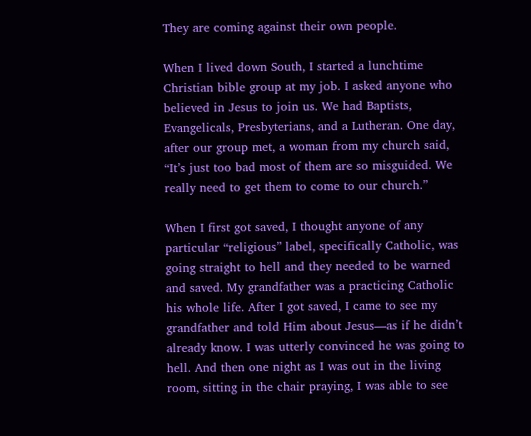They are coming against their own people.

When I lived down South, I started a lunchtime Christian bible group at my job. I asked anyone who believed in Jesus to join us. We had Baptists, Evangelicals, Presbyterians, and a Lutheran. One day, after our group met, a woman from my church said, “It’s just too bad most of them are so misguided. We really need to get them to come to our church.”

When I first got saved, I thought anyone of any particular “religious” label, specifically Catholic, was going straight to hell and they needed to be warned and saved. My grandfather was a practicing Catholic his whole life. After I got saved, I came to see my grandfather and told Him about Jesus—as if he didn’t already know. I was utterly convinced he was going to hell. And then one night as I was out in the living room, sitting in the chair praying, I was able to see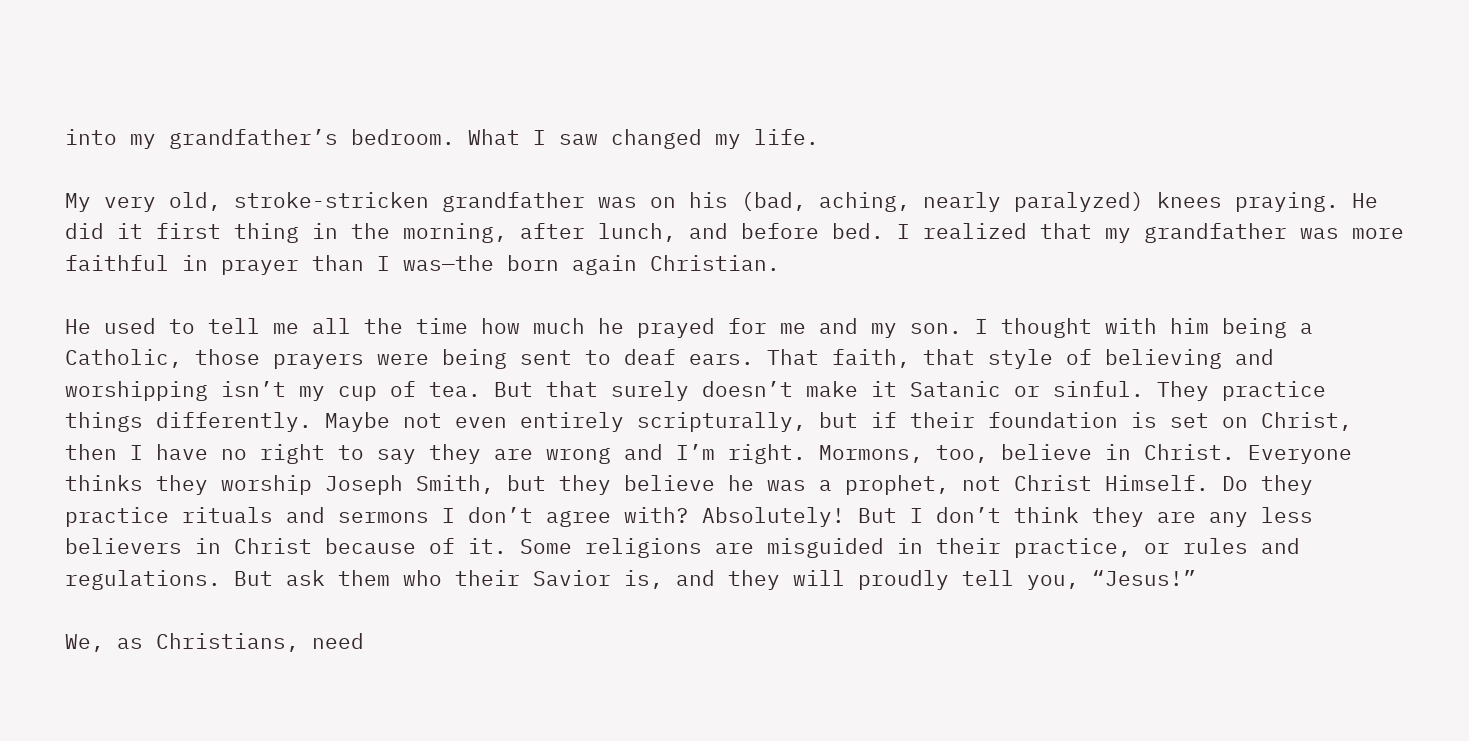into my grandfather’s bedroom. What I saw changed my life.

My very old, stroke-stricken grandfather was on his (bad, aching, nearly paralyzed) knees praying. He did it first thing in the morning, after lunch, and before bed. I realized that my grandfather was more faithful in prayer than I was—the born again Christian.

He used to tell me all the time how much he prayed for me and my son. I thought with him being a Catholic, those prayers were being sent to deaf ears. That faith, that style of believing and worshipping isn’t my cup of tea. But that surely doesn’t make it Satanic or sinful. They practice things differently. Maybe not even entirely scripturally, but if their foundation is set on Christ, then I have no right to say they are wrong and I’m right. Mormons, too, believe in Christ. Everyone thinks they worship Joseph Smith, but they believe he was a prophet, not Christ Himself. Do they practice rituals and sermons I don’t agree with? Absolutely! But I don’t think they are any less believers in Christ because of it. Some religions are misguided in their practice, or rules and regulations. But ask them who their Savior is, and they will proudly tell you, “Jesus!”

We, as Christians, need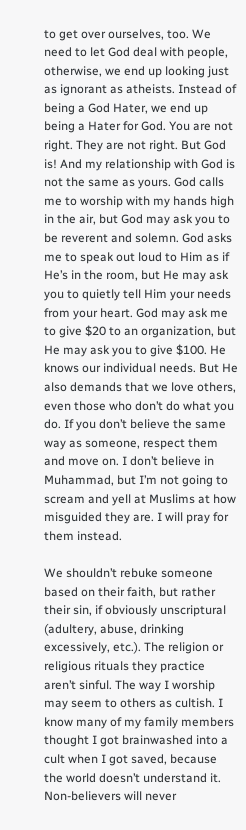to get over ourselves, too. We need to let God deal with people, otherwise, we end up looking just as ignorant as atheists. Instead of being a God Hater, we end up being a Hater for God. You are not right. They are not right. But God is! And my relationship with God is not the same as yours. God calls me to worship with my hands high in the air, but God may ask you to be reverent and solemn. God asks me to speak out loud to Him as if He’s in the room, but He may ask you to quietly tell Him your needs from your heart. God may ask me to give $20 to an organization, but He may ask you to give $100. He knows our individual needs. But He also demands that we love others, even those who don’t do what you do. If you don’t believe the same way as someone, respect them and move on. I don’t believe in Muhammad, but I’m not going to scream and yell at Muslims at how misguided they are. I will pray for them instead.

We shouldn’t rebuke someone based on their faith, but rather their sin, if obviously unscriptural (adultery, abuse, drinking excessively, etc.). The religion or religious rituals they practice aren’t sinful. The way I worship may seem to others as cultish. I know many of my family members thought I got brainwashed into a cult when I got saved, because the world doesn’t understand it. Non-believers will never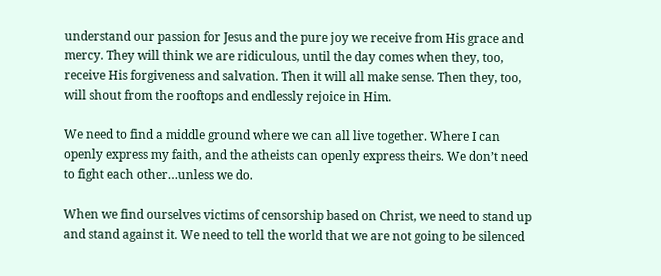understand our passion for Jesus and the pure joy we receive from His grace and mercy. They will think we are ridiculous, until the day comes when they, too, receive His forgiveness and salvation. Then it will all make sense. Then they, too, will shout from the rooftops and endlessly rejoice in Him.

We need to find a middle ground where we can all live together. Where I can openly express my faith, and the atheists can openly express theirs. We don’t need to fight each other…unless we do.

When we find ourselves victims of censorship based on Christ, we need to stand up and stand against it. We need to tell the world that we are not going to be silenced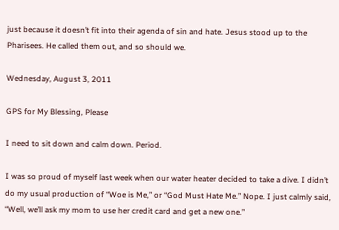just because it doesn’t fit into their agenda of sin and hate. Jesus stood up to the Pharisees. He called them out, and so should we.

Wednesday, August 3, 2011

GPS for My Blessing, Please

I need to sit down and calm down. Period.

I was so proud of myself last week when our water heater decided to take a dive. I didn’t do my usual production of “Woe is Me,” or “God Must Hate Me.” Nope. I just calmly said, “Well, we’ll ask my mom to use her credit card and get a new one.”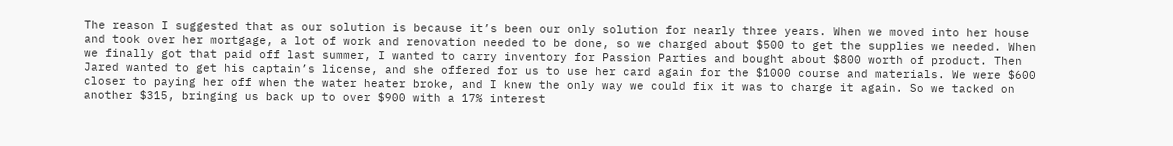The reason I suggested that as our solution is because it’s been our only solution for nearly three years. When we moved into her house and took over her mortgage, a lot of work and renovation needed to be done, so we charged about $500 to get the supplies we needed. When we finally got that paid off last summer, I wanted to carry inventory for Passion Parties and bought about $800 worth of product. Then Jared wanted to get his captain’s license, and she offered for us to use her card again for the $1000 course and materials. We were $600 closer to paying her off when the water heater broke, and I knew the only way we could fix it was to charge it again. So we tacked on another $315, bringing us back up to over $900 with a 17% interest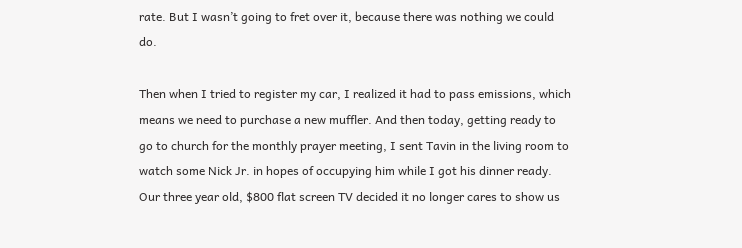rate. But I wasn’t going to fret over it, because there was nothing we could do.

Then when I tried to register my car, I realized it had to pass emissions, which means we need to purchase a new muffler. And then today, getting ready to go to church for the monthly prayer meeting, I sent Tavin in the living room to watch some Nick Jr. in hopes of occupying him while I got his dinner ready. Our three year old, $800 flat screen TV decided it no longer cares to show us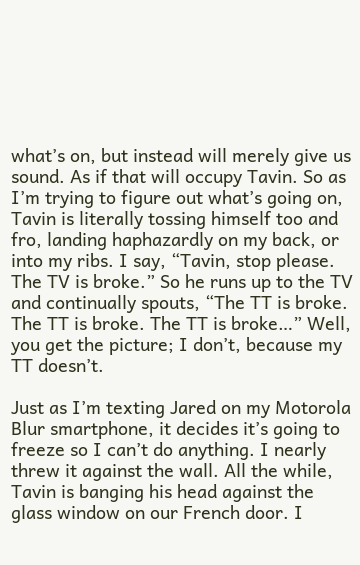what’s on, but instead will merely give us sound. As if that will occupy Tavin. So as I’m trying to figure out what’s going on, Tavin is literally tossing himself too and fro, landing haphazardly on my back, or into my ribs. I say, “Tavin, stop please. The TV is broke.” So he runs up to the TV and continually spouts, “The TT is broke. The TT is broke. The TT is broke…” Well, you get the picture; I don’t, because my TT doesn’t.

Just as I’m texting Jared on my Motorola Blur smartphone, it decides it’s going to freeze so I can’t do anything. I nearly threw it against the wall. All the while, Tavin is banging his head against the glass window on our French door. I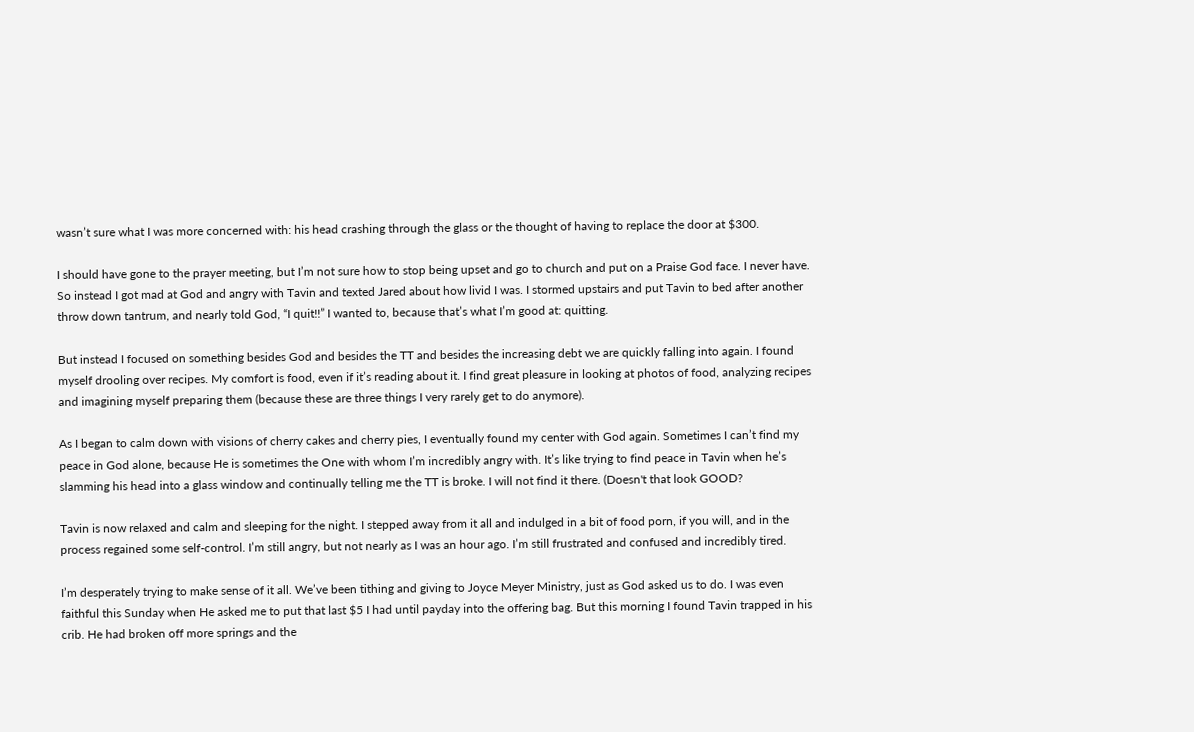wasn’t sure what I was more concerned with: his head crashing through the glass or the thought of having to replace the door at $300.

I should have gone to the prayer meeting, but I’m not sure how to stop being upset and go to church and put on a Praise God face. I never have. So instead I got mad at God and angry with Tavin and texted Jared about how livid I was. I stormed upstairs and put Tavin to bed after another throw down tantrum, and nearly told God, “I quit!!” I wanted to, because that’s what I’m good at: quitting.

But instead I focused on something besides God and besides the TT and besides the increasing debt we are quickly falling into again. I found myself drooling over recipes. My comfort is food, even if it’s reading about it. I find great pleasure in looking at photos of food, analyzing recipes and imagining myself preparing them (because these are three things I very rarely get to do anymore).

As I began to calm down with visions of cherry cakes and cherry pies, I eventually found my center with God again. Sometimes I can’t find my peace in God alone, because He is sometimes the One with whom I’m incredibly angry with. It’s like trying to find peace in Tavin when he’s slamming his head into a glass window and continually telling me the TT is broke. I will not find it there. (Doesn't that look GOOD?

Tavin is now relaxed and calm and sleeping for the night. I stepped away from it all and indulged in a bit of food porn, if you will, and in the process regained some self-control. I’m still angry, but not nearly as I was an hour ago. I’m still frustrated and confused and incredibly tired.

I’m desperately trying to make sense of it all. We’ve been tithing and giving to Joyce Meyer Ministry, just as God asked us to do. I was even faithful this Sunday when He asked me to put that last $5 I had until payday into the offering bag. But this morning I found Tavin trapped in his crib. He had broken off more springs and the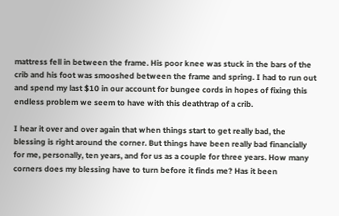mattress fell in between the frame. His poor knee was stuck in the bars of the crib and his foot was smooshed between the frame and spring. I had to run out and spend my last $10 in our account for bungee cords in hopes of fixing this endless problem we seem to have with this deathtrap of a crib.

I hear it over and over again that when things start to get really bad, the blessing is right around the corner. But things have been really bad financially for me, personally, ten years, and for us as a couple for three years. How many corners does my blessing have to turn before it finds me? Has it been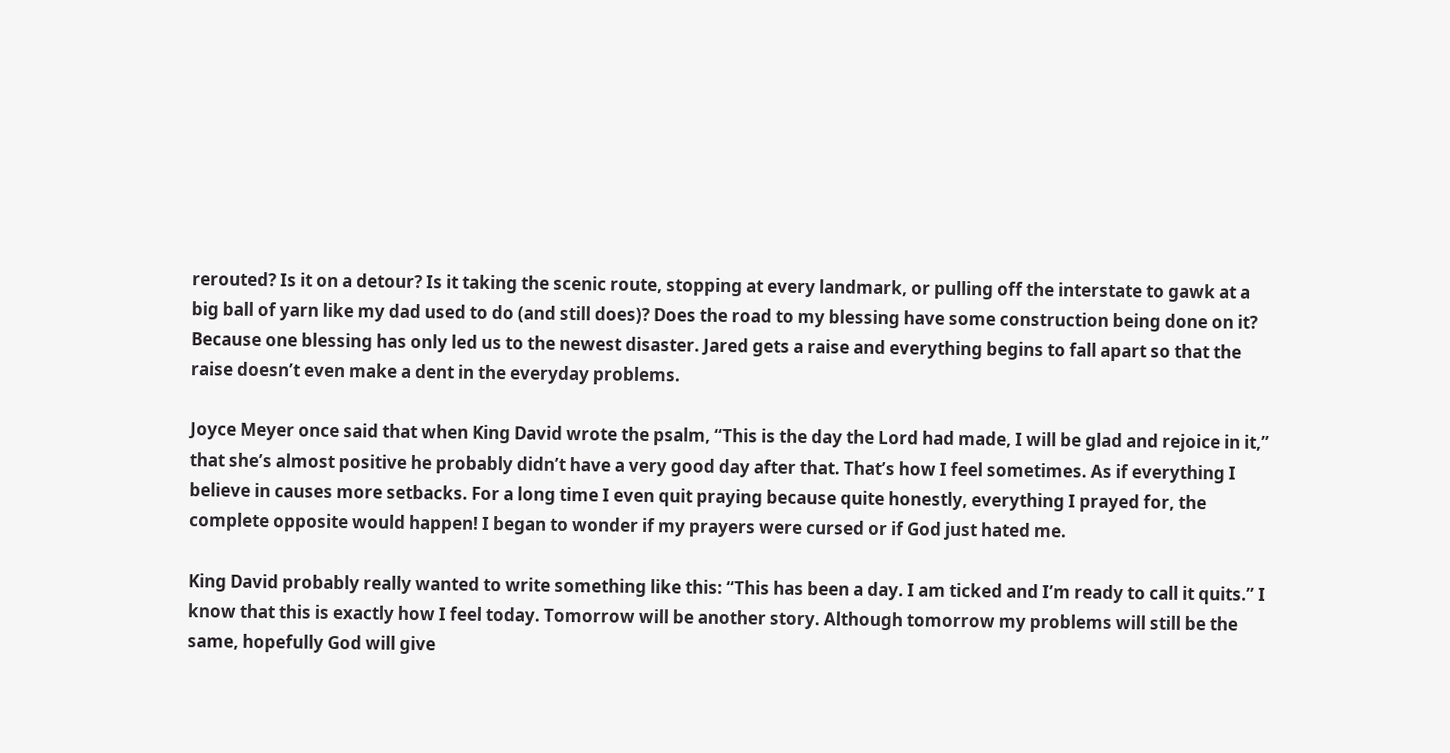rerouted? Is it on a detour? Is it taking the scenic route, stopping at every landmark, or pulling off the interstate to gawk at a big ball of yarn like my dad used to do (and still does)? Does the road to my blessing have some construction being done on it? Because one blessing has only led us to the newest disaster. Jared gets a raise and everything begins to fall apart so that the raise doesn’t even make a dent in the everyday problems.

Joyce Meyer once said that when King David wrote the psalm, “This is the day the Lord had made, I will be glad and rejoice in it,” that she’s almost positive he probably didn’t have a very good day after that. That’s how I feel sometimes. As if everything I believe in causes more setbacks. For a long time I even quit praying because quite honestly, everything I prayed for, the complete opposite would happen! I began to wonder if my prayers were cursed or if God just hated me.

King David probably really wanted to write something like this: “This has been a day. I am ticked and I’m ready to call it quits.” I know that this is exactly how I feel today. Tomorrow will be another story. Although tomorrow my problems will still be the same, hopefully God will give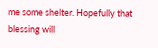me some shelter. Hopefully that blessing will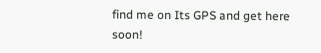find me on Its GPS and get here soon!